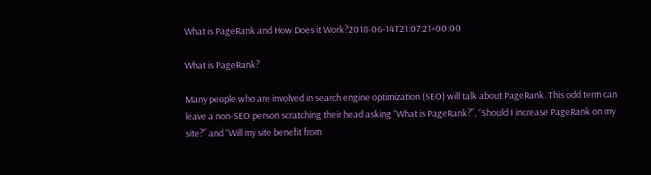What is PageRank and How Does it Work?2018-06-14T21:07:21+00:00

What is PageRank?

Many people who are involved in search engine optimization (SEO) will talk about PageRank. This odd term can leave a non-SEO person scratching their head asking “What is PageRank?”, “Should I increase PageRank on my site?” and “Will my site benefit from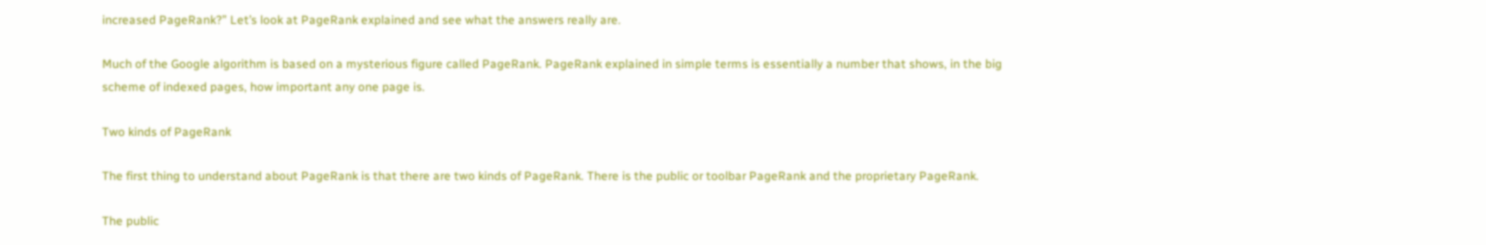increased PageRank?” Let’s look at PageRank explained and see what the answers really are.

Much of the Google algorithm is based on a mysterious figure called PageRank. PageRank explained in simple terms is essentially a number that shows, in the big scheme of indexed pages, how important any one page is.

Two kinds of PageRank

The first thing to understand about PageRank is that there are two kinds of PageRank. There is the public or toolbar PageRank and the proprietary PageRank.

The public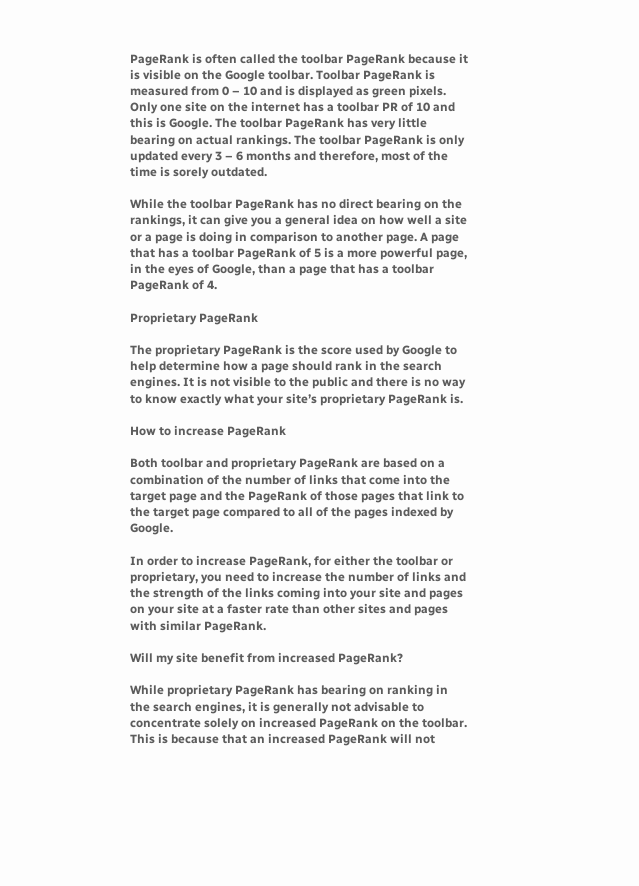PageRank is often called the toolbar PageRank because it is visible on the Google toolbar. Toolbar PageRank is measured from 0 – 10 and is displayed as green pixels. Only one site on the internet has a toolbar PR of 10 and this is Google. The toolbar PageRank has very little bearing on actual rankings. The toolbar PageRank is only updated every 3 – 6 months and therefore, most of the time is sorely outdated.

While the toolbar PageRank has no direct bearing on the rankings, it can give you a general idea on how well a site or a page is doing in comparison to another page. A page that has a toolbar PageRank of 5 is a more powerful page, in the eyes of Google, than a page that has a toolbar PageRank of 4.

Proprietary PageRank

The proprietary PageRank is the score used by Google to help determine how a page should rank in the search engines. It is not visible to the public and there is no way to know exactly what your site’s proprietary PageRank is.

How to increase PageRank

Both toolbar and proprietary PageRank are based on a combination of the number of links that come into the target page and the PageRank of those pages that link to the target page compared to all of the pages indexed by Google.

In order to increase PageRank, for either the toolbar or proprietary, you need to increase the number of links and the strength of the links coming into your site and pages on your site at a faster rate than other sites and pages with similar PageRank.

Will my site benefit from increased PageRank?

While proprietary PageRank has bearing on ranking in the search engines, it is generally not advisable to concentrate solely on increased PageRank on the toolbar. This is because that an increased PageRank will not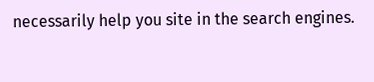necessarily help you site in the search engines.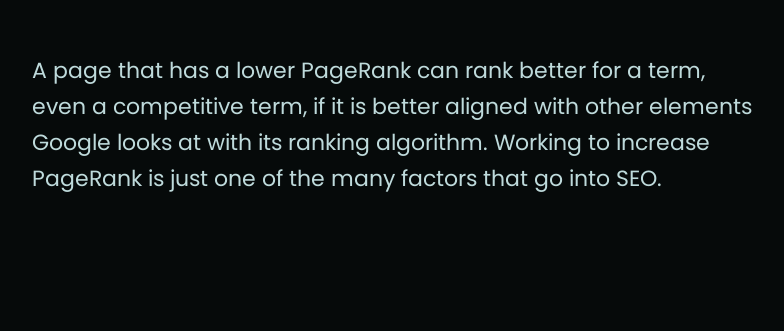A page that has a lower PageRank can rank better for a term, even a competitive term, if it is better aligned with other elements Google looks at with its ranking algorithm. Working to increase PageRank is just one of the many factors that go into SEO.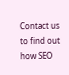Contact us to find out how SEO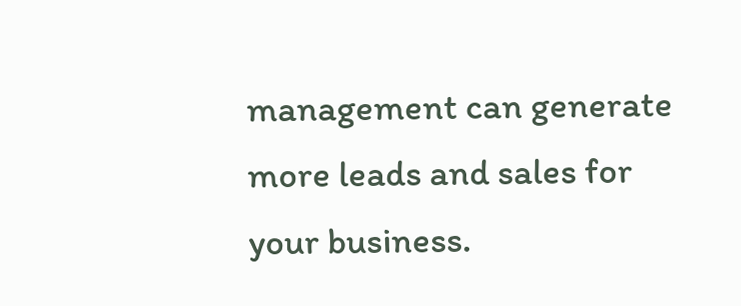management can generate more leads and sales for your business.